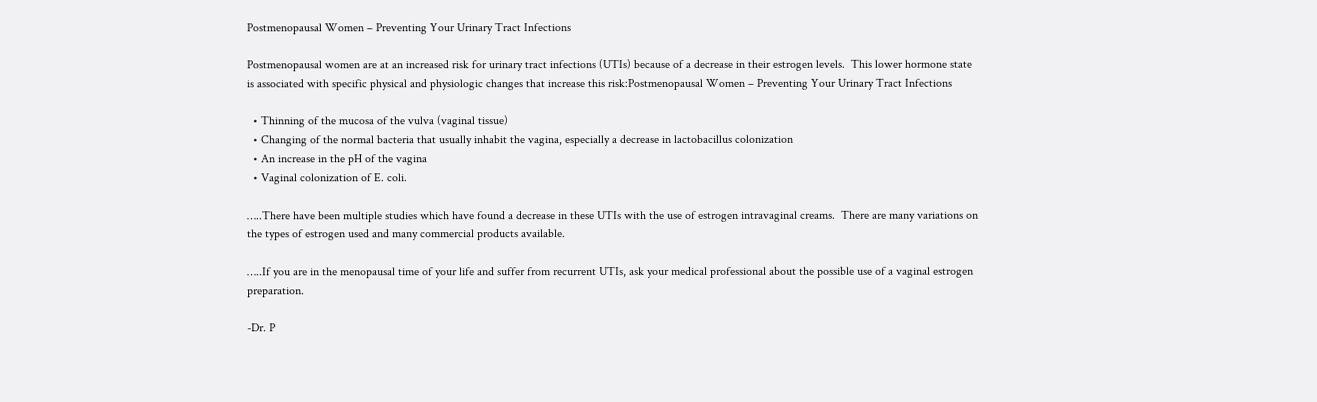Postmenopausal Women – Preventing Your Urinary Tract Infections

Postmenopausal women are at an increased risk for urinary tract infections (UTIs) because of a decrease in their estrogen levels.  This lower hormone state is associated with specific physical and physiologic changes that increase this risk:Postmenopausal Women – Preventing Your Urinary Tract Infections

  • Thinning of the mucosa of the vulva (vaginal tissue)
  • Changing of the normal bacteria that usually inhabit the vagina, especially a decrease in lactobacillus colonization
  • An increase in the pH of the vagina
  • Vaginal colonization of E. coli.

…..There have been multiple studies which have found a decrease in these UTIs with the use of estrogen intravaginal creams.  There are many variations on the types of estrogen used and many commercial products available.

…..If you are in the menopausal time of your life and suffer from recurrent UTIs, ask your medical professional about the possible use of a vaginal estrogen preparation.

-Dr. P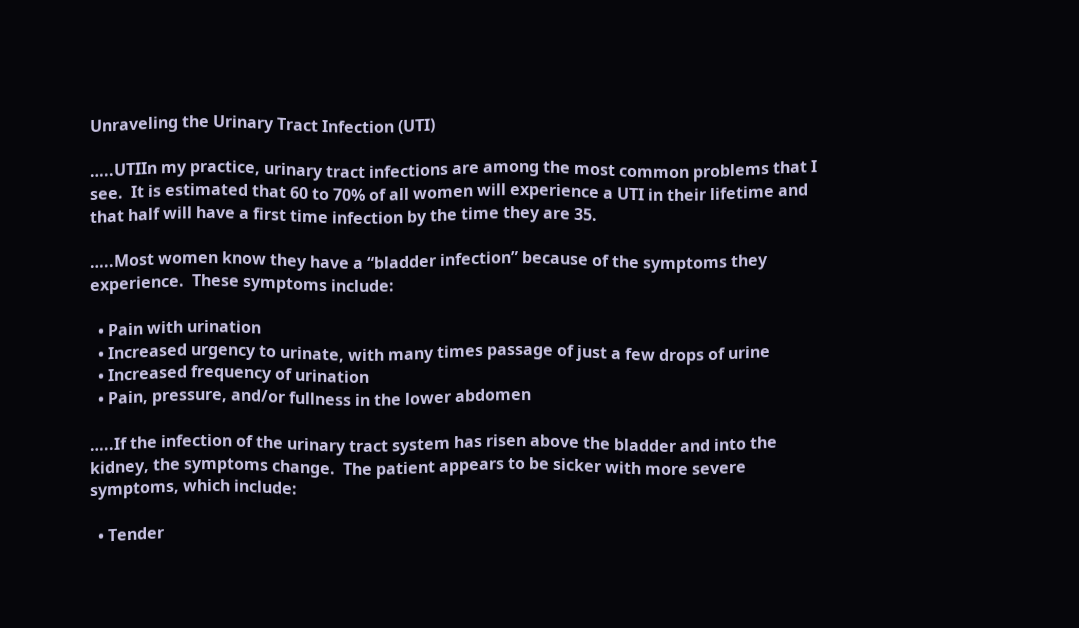Unraveling the Urinary Tract Infection (UTI)

…..UTIIn my practice, urinary tract infections are among the most common problems that I see.  It is estimated that 60 to 70% of all women will experience a UTI in their lifetime and that half will have a first time infection by the time they are 35.

…..Most women know they have a “bladder infection” because of the symptoms they experience.  These symptoms include:

  • Pain with urination
  • Increased urgency to urinate, with many times passage of just a few drops of urine
  • Increased frequency of urination
  • Pain, pressure, and/or fullness in the lower abdomen

…..If the infection of the urinary tract system has risen above the bladder and into the kidney, the symptoms change.  The patient appears to be sicker with more severe symptoms, which include:

  • Tender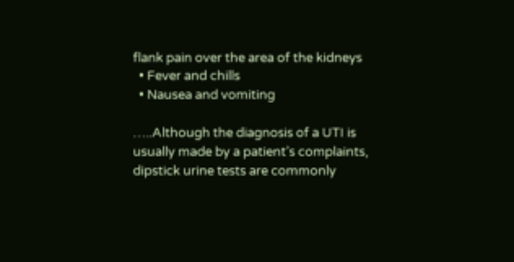flank pain over the area of the kidneys
  • Fever and chills
  • Nausea and vomiting

…..Although the diagnosis of a UTI is usually made by a patient’s complaints, dipstick urine tests are commonly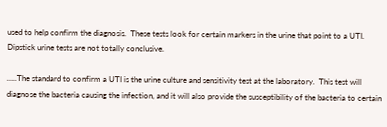used to help confirm the diagnosis.  These tests look for certain markers in the urine that point to a UTI.  Dipstick urine tests are not totally conclusive.

…..The standard to confirm a UTI is the urine culture and sensitivity test at the laboratory.  This test will diagnose the bacteria causing the infection, and it will also provide the susceptibility of the bacteria to certain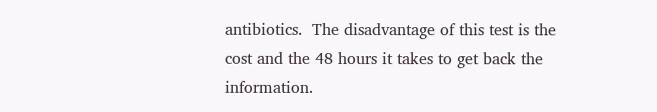antibiotics.  The disadvantage of this test is the cost and the 48 hours it takes to get back the information.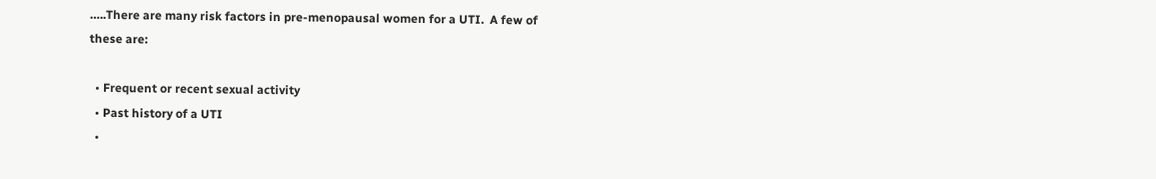…..There are many risk factors in pre-menopausal women for a UTI.  A few of these are:

  • Frequent or recent sexual activity
  • Past history of a UTI
  •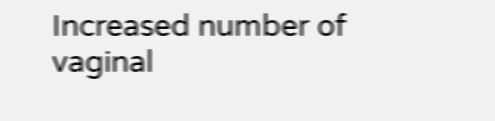Increased number of vaginal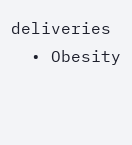deliveries
  • Obesity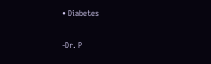• Diabetes

-Dr. P